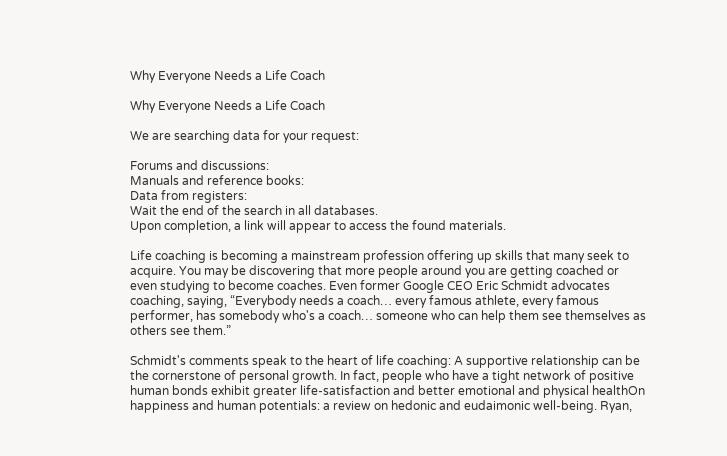Why Everyone Needs a Life Coach

Why Everyone Needs a Life Coach

We are searching data for your request:

Forums and discussions:
Manuals and reference books:
Data from registers:
Wait the end of the search in all databases.
Upon completion, a link will appear to access the found materials.

Life coaching is becoming a mainstream profession offering up skills that many seek to acquire. You may be discovering that more people around you are getting coached or even studying to become coaches. Even former Google CEO Eric Schmidt advocates coaching, saying, “Everybody needs a coach… every famous athlete, every famous performer, has somebody who's a coach… someone who can help them see themselves as others see them.”

Schmidt's comments speak to the heart of life coaching: A supportive relationship can be the cornerstone of personal growth. In fact, people who have a tight network of positive human bonds exhibit greater life-satisfaction and better emotional and physical healthOn happiness and human potentials: a review on hedonic and eudaimonic well-being. Ryan,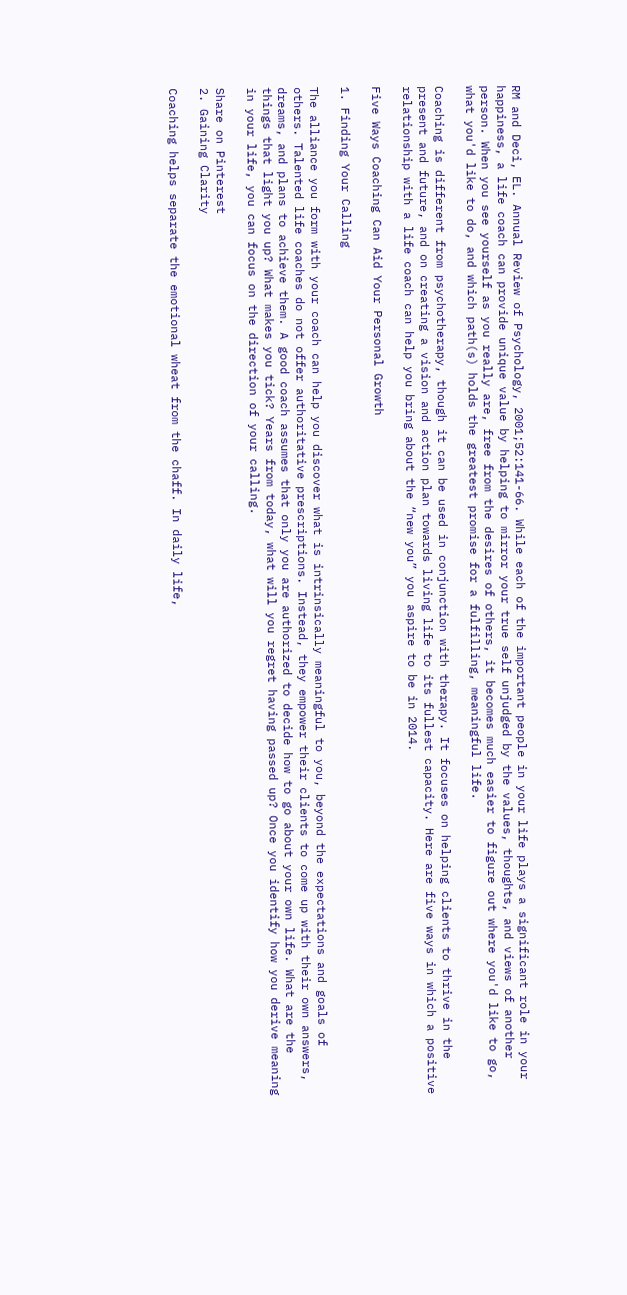RM and Deci, EL. Annual Review of Psychology, 2001;52:141-66. While each of the important people in your life plays a significant role in your happiness, a life coach can provide unique value by helping to mirror your true self unjudged by the values, thoughts, and views of another person. When you see yourself as you really are, free from the desires of others, it becomes much easier to figure out where you'd like to go, what you'd like to do, and which path(s) holds the greatest promise for a fulfilling, meaningful life.

Coaching is different from psychotherapy, though it can be used in conjunction with therapy. It focuses on helping clients to thrive in the present and future, and on creating a vision and action plan towards living life to its fullest capacity. Here are five ways in which a positive relationship with a life coach can help you bring about the “new you” you aspire to be in 2014.

Five Ways Coaching Can Aid Your Personal Growth

1. Finding Your Calling

The alliance you form with your coach can help you discover what is intrinsically meaningful to you, beyond the expectations and goals of others. Talented life coaches do not offer authoritative prescriptions. Instead, they empower their clients to come up with their own answers, dreams, and plans to achieve them. A good coach assumes that only you are authorized to decide how to go about your own life. What are the things that light you up? What makes you tick? Years from today, what will you regret having passed up? Once you identify how you derive meaning in your life, you can focus on the direction of your calling.

Share on Pinterest
2. Gaining Clarity

Coaching helps separate the emotional wheat from the chaff. In daily life,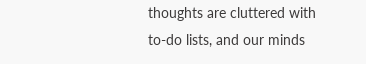thoughts are cluttered with to-do lists, and our minds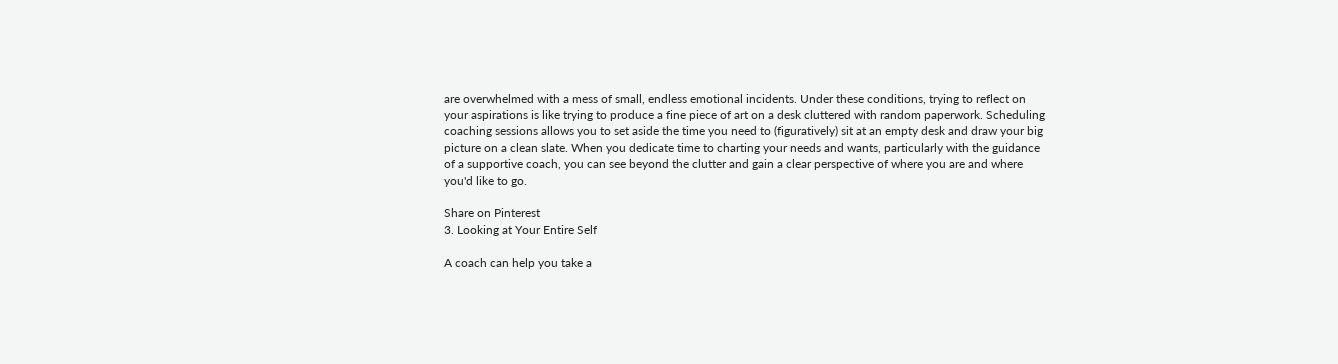are overwhelmed with a mess of small, endless emotional incidents. Under these conditions, trying to reflect on your aspirations is like trying to produce a fine piece of art on a desk cluttered with random paperwork. Scheduling coaching sessions allows you to set aside the time you need to (figuratively) sit at an empty desk and draw your big picture on a clean slate. When you dedicate time to charting your needs and wants, particularly with the guidance of a supportive coach, you can see beyond the clutter and gain a clear perspective of where you are and where you'd like to go.

Share on Pinterest
3. Looking at Your Entire Self

A coach can help you take a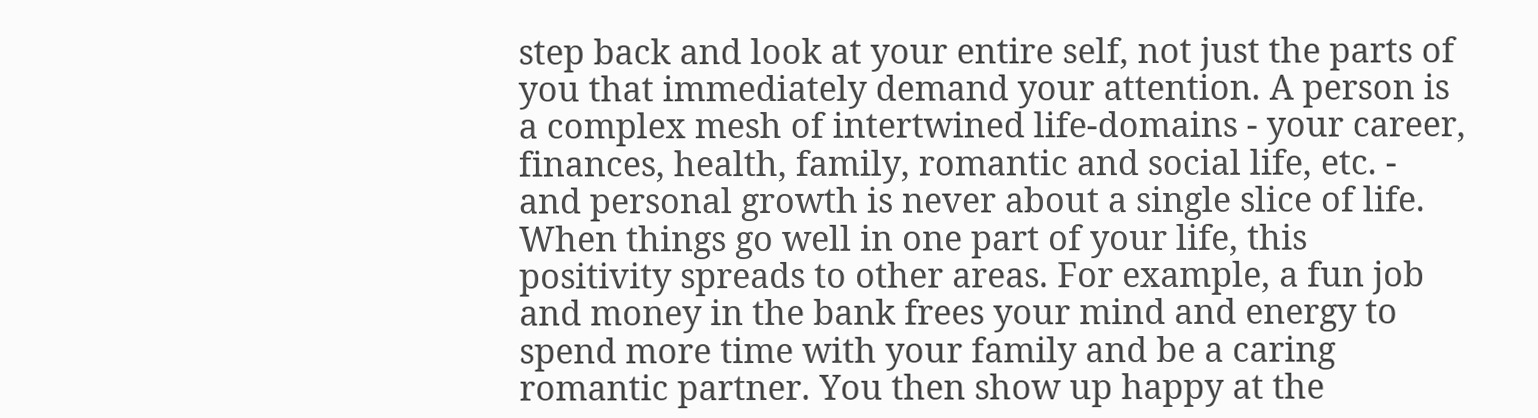step back and look at your entire self, not just the parts of you that immediately demand your attention. A person is a complex mesh of intertwined life-domains - your career, finances, health, family, romantic and social life, etc. - and personal growth is never about a single slice of life. When things go well in one part of your life, this positivity spreads to other areas. For example, a fun job and money in the bank frees your mind and energy to spend more time with your family and be a caring romantic partner. You then show up happy at the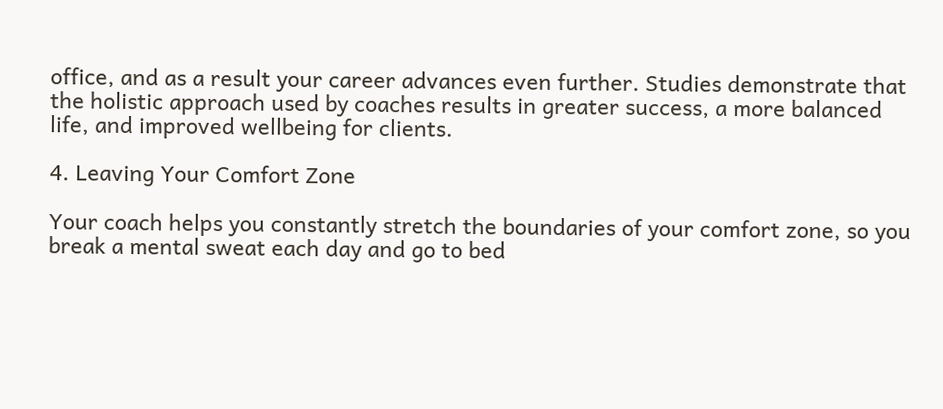office, and as a result your career advances even further. Studies demonstrate that the holistic approach used by coaches results in greater success, a more balanced life, and improved wellbeing for clients.

4. Leaving Your Comfort Zone

Your coach helps you constantly stretch the boundaries of your comfort zone, so you break a mental sweat each day and go to bed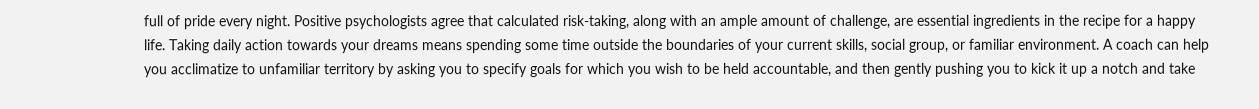full of pride every night. Positive psychologists agree that calculated risk-taking, along with an ample amount of challenge, are essential ingredients in the recipe for a happy life. Taking daily action towards your dreams means spending some time outside the boundaries of your current skills, social group, or familiar environment. A coach can help you acclimatize to unfamiliar territory by asking you to specify goals for which you wish to be held accountable, and then gently pushing you to kick it up a notch and take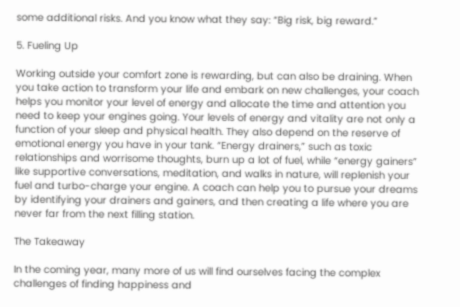some additional risks. And you know what they say: “Big risk, big reward.”

5. Fueling Up

Working outside your comfort zone is rewarding, but can also be draining. When you take action to transform your life and embark on new challenges, your coach helps you monitor your level of energy and allocate the time and attention you need to keep your engines going. Your levels of energy and vitality are not only a function of your sleep and physical health. They also depend on the reserve of emotional energy you have in your tank. “Energy drainers,” such as toxic relationships and worrisome thoughts, burn up a lot of fuel, while “energy gainers” like supportive conversations, meditation, and walks in nature, will replenish your fuel and turbo-charge your engine. A coach can help you to pursue your dreams by identifying your drainers and gainers, and then creating a life where you are never far from the next filling station.

The Takeaway

In the coming year, many more of us will find ourselves facing the complex challenges of finding happiness and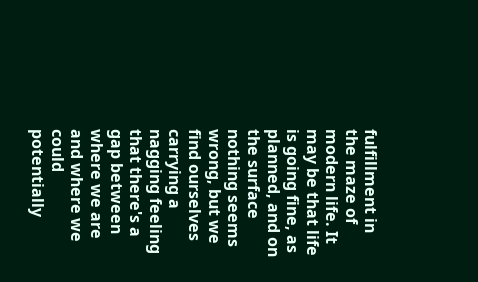fulfillment in the maze of modern life. It may be that life is going fine, as planned, and on the surface nothing seems wrong, but we find ourselves carrying a nagging feeling that there's a gap between where we are and where we could potentially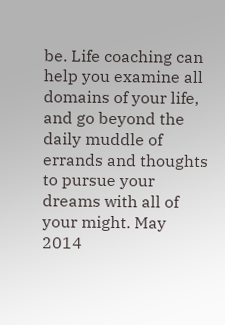be. Life coaching can help you examine all domains of your life, and go beyond the daily muddle of errands and thoughts to pursue your dreams with all of your might. May 2014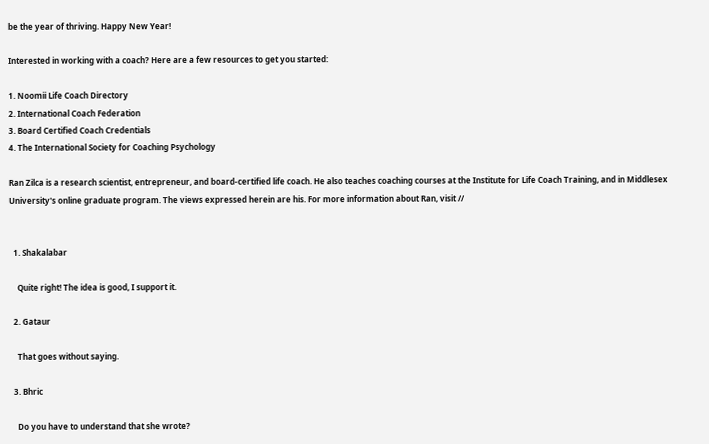be the year of thriving. Happy New Year!

Interested in working with a coach? Here are a few resources to get you started:

1. Noomii Life Coach Directory
2. International Coach Federation
3. Board Certified Coach Credentials
4. The International Society for Coaching Psychology

Ran Zilca is a research scientist, entrepreneur, and board-certified life coach. He also teaches coaching courses at the Institute for Life Coach Training, and in Middlesex University's online graduate program. The views expressed herein are his. For more information about Ran, visit //


  1. Shakalabar

    Quite right! The idea is good, I support it.

  2. Gataur

    That goes without saying.

  3. Bhric

    Do you have to understand that she wrote?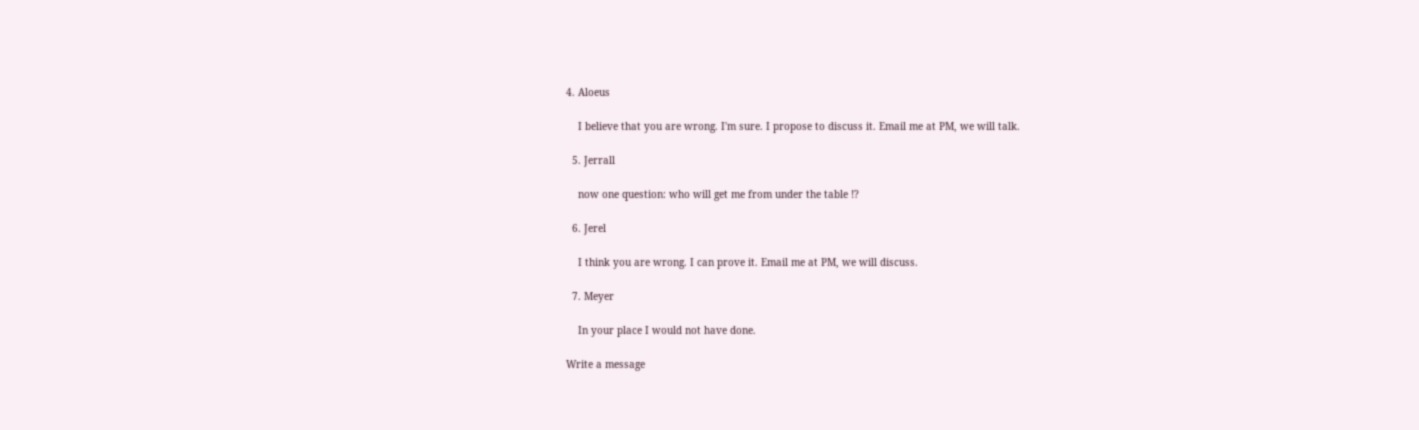4. Aloeus

    I believe that you are wrong. I'm sure. I propose to discuss it. Email me at PM, we will talk.

  5. Jerrall

    now one question: who will get me from under the table !?

  6. Jerel

    I think you are wrong. I can prove it. Email me at PM, we will discuss.

  7. Meyer

    In your place I would not have done.

Write a message